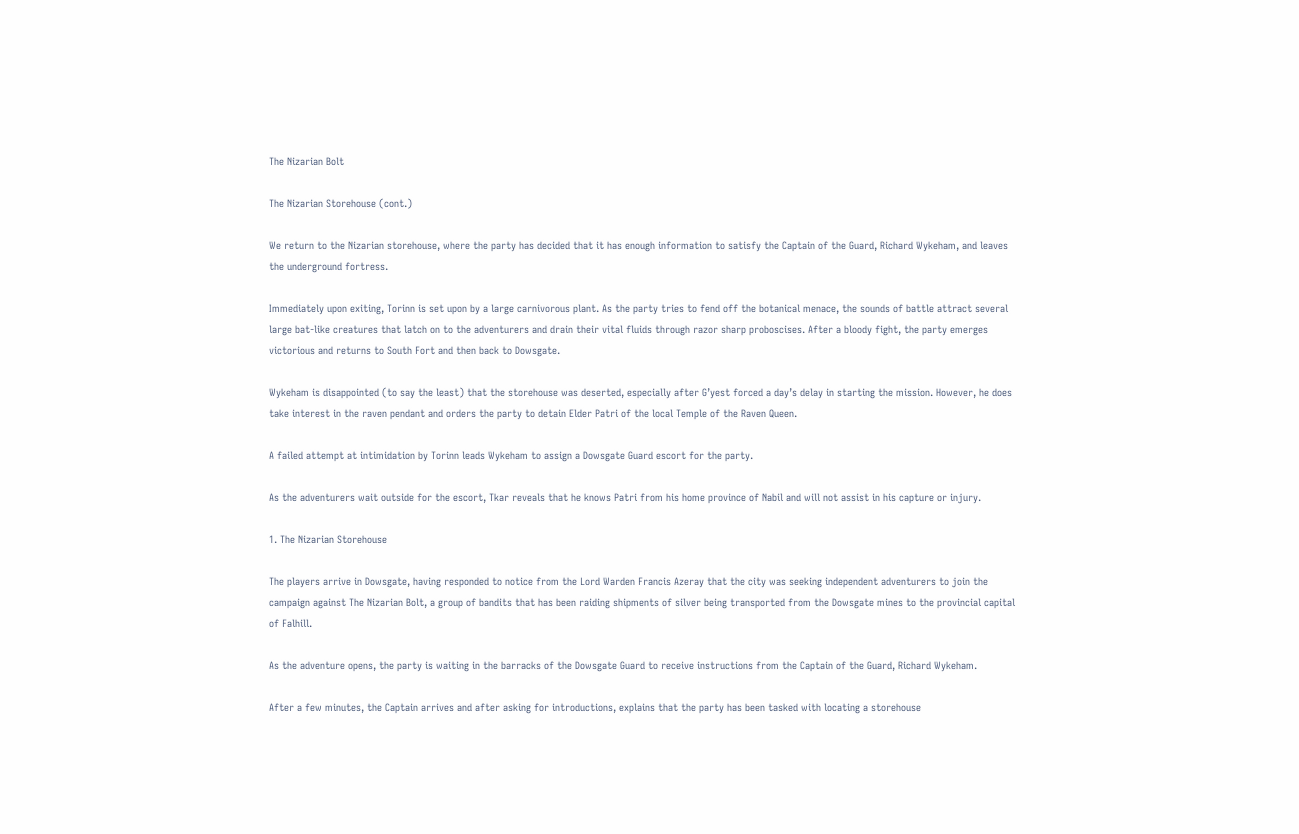The Nizarian Bolt

The Nizarian Storehouse (cont.)

We return to the Nizarian storehouse, where the party has decided that it has enough information to satisfy the Captain of the Guard, Richard Wykeham, and leaves the underground fortress.

Immediately upon exiting, Torinn is set upon by a large carnivorous plant. As the party tries to fend off the botanical menace, the sounds of battle attract several large bat-like creatures that latch on to the adventurers and drain their vital fluids through razor sharp proboscises. After a bloody fight, the party emerges victorious and returns to South Fort and then back to Dowsgate.

Wykeham is disappointed (to say the least) that the storehouse was deserted, especially after G’yest forced a day’s delay in starting the mission. However, he does take interest in the raven pendant and orders the party to detain Elder Patri of the local Temple of the Raven Queen.

A failed attempt at intimidation by Torinn leads Wykeham to assign a Dowsgate Guard escort for the party.

As the adventurers wait outside for the escort, Tkar reveals that he knows Patri from his home province of Nabil and will not assist in his capture or injury.

1. The Nizarian Storehouse

The players arrive in Dowsgate, having responded to notice from the Lord Warden Francis Azeray that the city was seeking independent adventurers to join the campaign against The Nizarian Bolt, a group of bandits that has been raiding shipments of silver being transported from the Dowsgate mines to the provincial capital of Falhill.

As the adventure opens, the party is waiting in the barracks of the Dowsgate Guard to receive instructions from the Captain of the Guard, Richard Wykeham.

After a few minutes, the Captain arrives and after asking for introductions, explains that the party has been tasked with locating a storehouse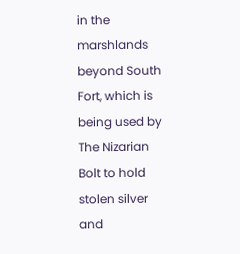in the marshlands beyond South Fort, which is being used by The Nizarian Bolt to hold stolen silver and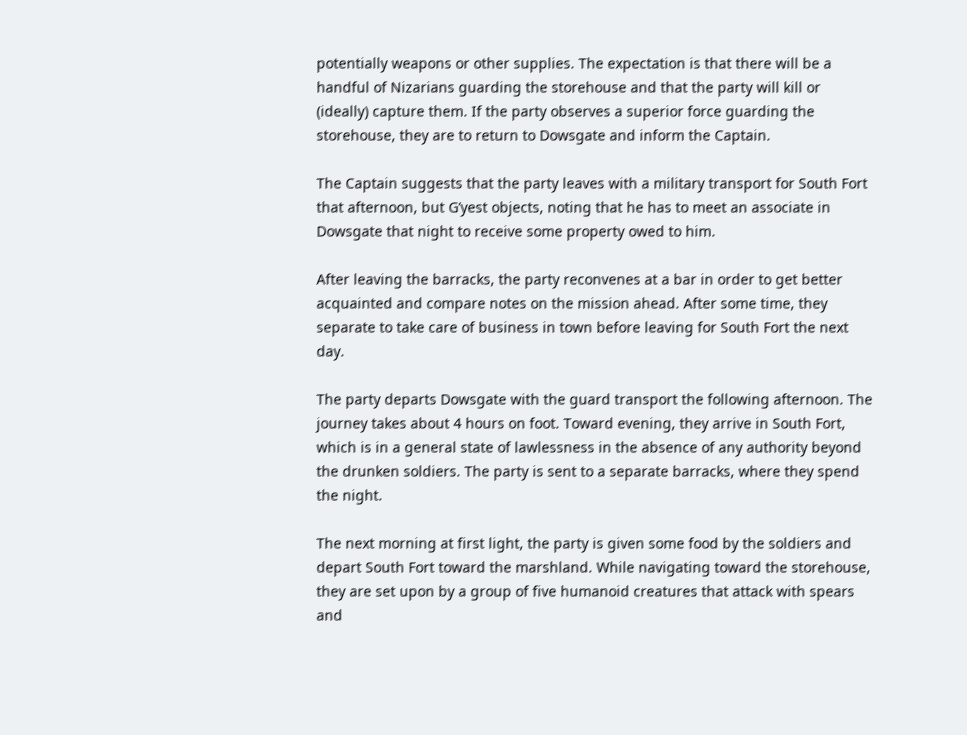potentially weapons or other supplies. The expectation is that there will be a handful of Nizarians guarding the storehouse and that the party will kill or (ideally) capture them. If the party observes a superior force guarding the storehouse, they are to return to Dowsgate and inform the Captain.

The Captain suggests that the party leaves with a military transport for South Fort that afternoon, but G’yest objects, noting that he has to meet an associate in Dowsgate that night to receive some property owed to him.

After leaving the barracks, the party reconvenes at a bar in order to get better acquainted and compare notes on the mission ahead. After some time, they separate to take care of business in town before leaving for South Fort the next day.

The party departs Dowsgate with the guard transport the following afternoon. The journey takes about 4 hours on foot. Toward evening, they arrive in South Fort, which is in a general state of lawlessness in the absence of any authority beyond the drunken soldiers. The party is sent to a separate barracks, where they spend the night.

The next morning at first light, the party is given some food by the soldiers and depart South Fort toward the marshland. While navigating toward the storehouse, they are set upon by a group of five humanoid creatures that attack with spears and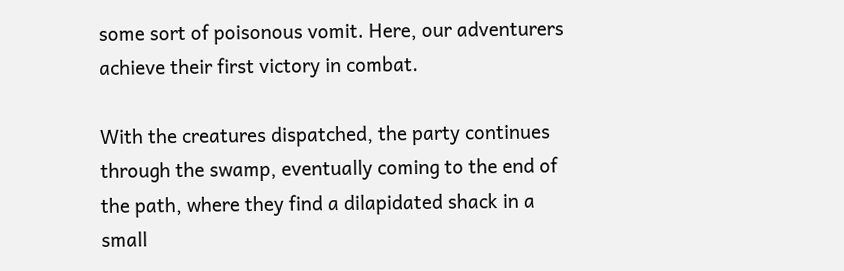some sort of poisonous vomit. Here, our adventurers achieve their first victory in combat.

With the creatures dispatched, the party continues through the swamp, eventually coming to the end of the path, where they find a dilapidated shack in a small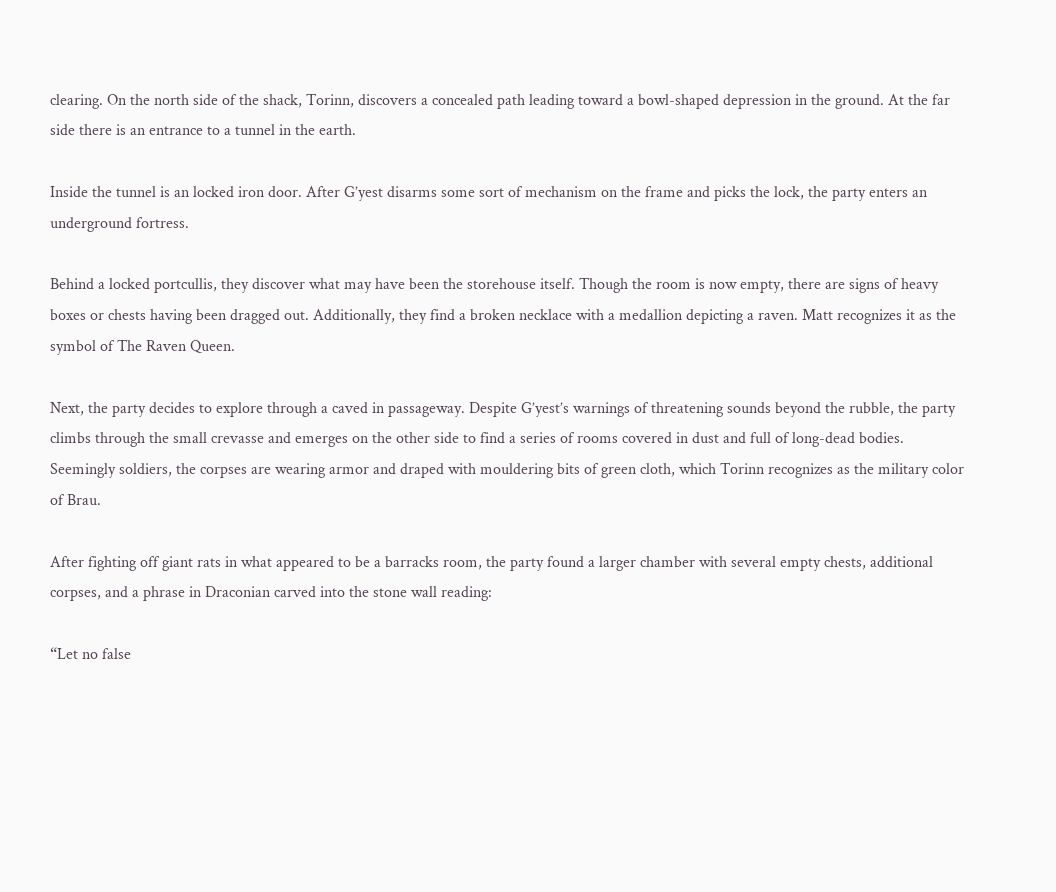clearing. On the north side of the shack, Torinn, discovers a concealed path leading toward a bowl-shaped depression in the ground. At the far side there is an entrance to a tunnel in the earth.

Inside the tunnel is an locked iron door. After G’yest disarms some sort of mechanism on the frame and picks the lock, the party enters an underground fortress.

Behind a locked portcullis, they discover what may have been the storehouse itself. Though the room is now empty, there are signs of heavy boxes or chests having been dragged out. Additionally, they find a broken necklace with a medallion depicting a raven. Matt recognizes it as the symbol of The Raven Queen.

Next, the party decides to explore through a caved in passageway. Despite G’yest’s warnings of threatening sounds beyond the rubble, the party climbs through the small crevasse and emerges on the other side to find a series of rooms covered in dust and full of long-dead bodies. Seemingly soldiers, the corpses are wearing armor and draped with mouldering bits of green cloth, which Torinn recognizes as the military color of Brau.

After fighting off giant rats in what appeared to be a barracks room, the party found a larger chamber with several empty chests, additional corpses, and a phrase in Draconian carved into the stone wall reading:

“Let no false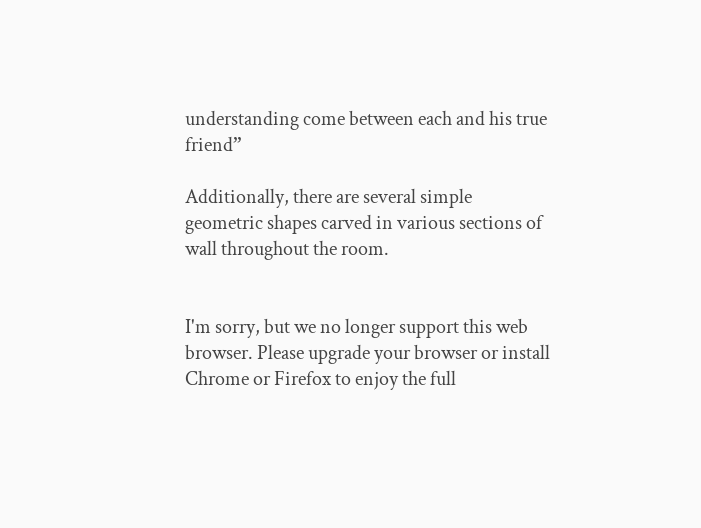understanding come between each and his true friend”

Additionally, there are several simple geometric shapes carved in various sections of wall throughout the room.


I'm sorry, but we no longer support this web browser. Please upgrade your browser or install Chrome or Firefox to enjoy the full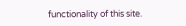functionality of this site.